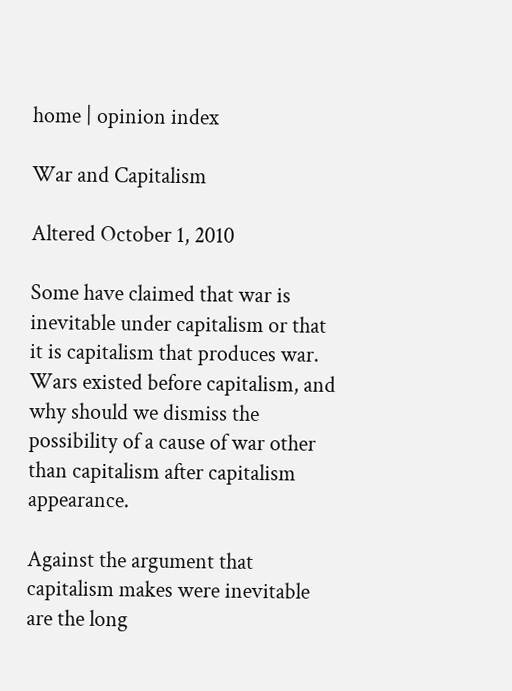home | opinion index

War and Capitalism

Altered October 1, 2010

Some have claimed that war is inevitable under capitalism or that it is capitalism that produces war. Wars existed before capitalism, and why should we dismiss the possibility of a cause of war other than capitalism after capitalism appearance.

Against the argument that capitalism makes were inevitable are the long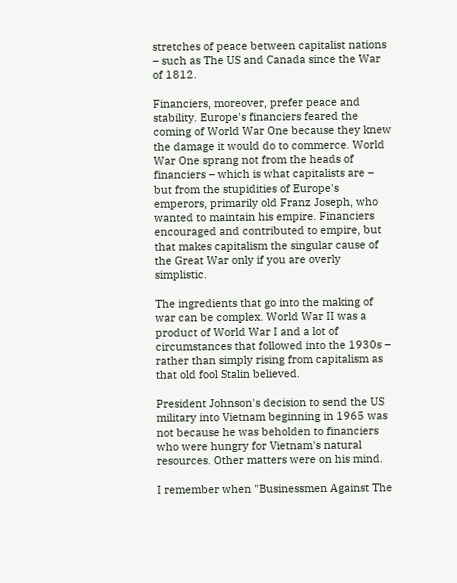stretches of peace between capitalist nations – such as The US and Canada since the War of 1812.

Financiers, moreover, prefer peace and stability. Europe's financiers feared the coming of World War One because they knew the damage it would do to commerce. World War One sprang not from the heads of financiers – which is what capitalists are – but from the stupidities of Europe's emperors, primarily old Franz Joseph, who wanted to maintain his empire. Financiers encouraged and contributed to empire, but that makes capitalism the singular cause of the Great War only if you are overly simplistic.

The ingredients that go into the making of war can be complex. World War II was a product of World War I and a lot of circumstances that followed into the 1930s – rather than simply rising from capitalism as that old fool Stalin believed.

President Johnson's decision to send the US military into Vietnam beginning in 1965 was not because he was beholden to financiers who were hungry for Vietnam's natural resources. Other matters were on his mind.

I remember when "Businessmen Against The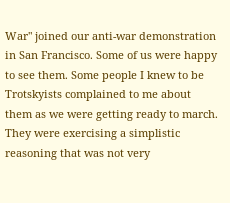War" joined our anti-war demonstration in San Francisco. Some of us were happy to see them. Some people I knew to be Trotskyists complained to me about them as we were getting ready to march. They were exercising a simplistic reasoning that was not very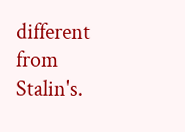different from Stalin's.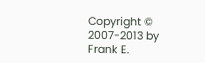Copyright © 2007-2013 by Frank E.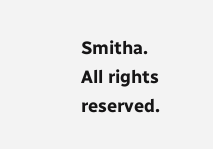Smitha. All rights reserved.